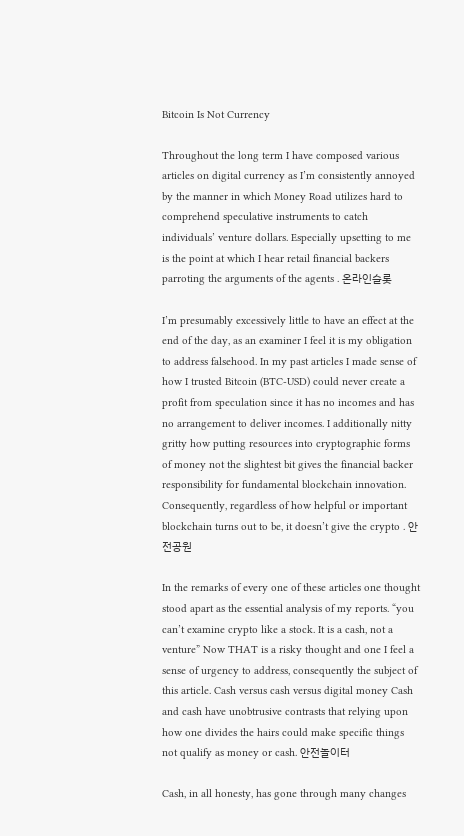Bitcoin Is Not Currency

Throughout the long term I have composed various articles on digital currency as I’m consistently annoyed by the manner in which Money Road utilizes hard to comprehend speculative instruments to catch individuals’ venture dollars. Especially upsetting to me is the point at which I hear retail financial backers parroting the arguments of the agents . 온라인슬롯

I’m presumably excessively little to have an effect at the end of the day, as an examiner I feel it is my obligation to address falsehood. In my past articles I made sense of how I trusted Bitcoin (BTC-USD) could never create a profit from speculation since it has no incomes and has no arrangement to deliver incomes. I additionally nitty gritty how putting resources into cryptographic forms of money not the slightest bit gives the financial backer responsibility for fundamental blockchain innovation. Consequently, regardless of how helpful or important blockchain turns out to be, it doesn’t give the crypto . 안전공원

In the remarks of every one of these articles one thought stood apart as the essential analysis of my reports. “you can’t examine crypto like a stock. It is a cash, not a venture” Now THAT is a risky thought and one I feel a sense of urgency to address, consequently the subject of this article. Cash versus cash versus digital money Cash and cash have unobtrusive contrasts that relying upon how one divides the hairs could make specific things not qualify as money or cash. 안전놀이터

Cash, in all honesty, has gone through many changes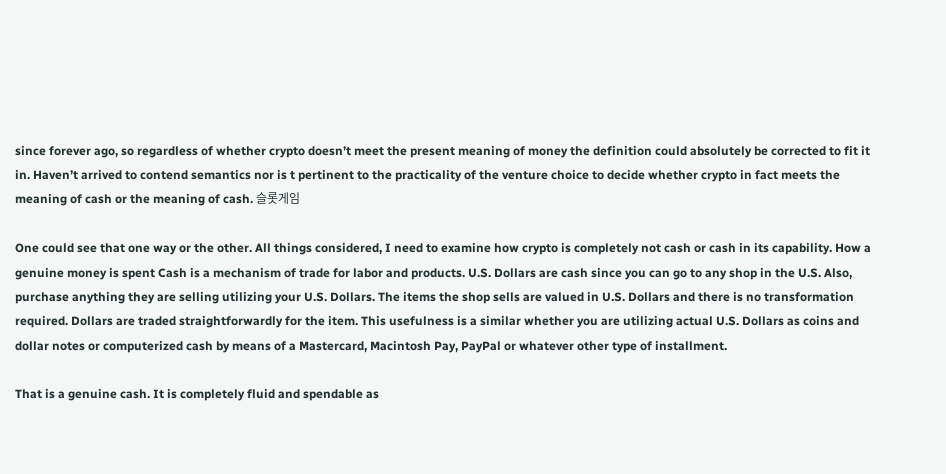since forever ago, so regardless of whether crypto doesn’t meet the present meaning of money the definition could absolutely be corrected to fit it in. Haven’t arrived to contend semantics nor is t pertinent to the practicality of the venture choice to decide whether crypto in fact meets the meaning of cash or the meaning of cash. 슬롯게임

One could see that one way or the other. All things considered, I need to examine how crypto is completely not cash or cash in its capability. How a genuine money is spent Cash is a mechanism of trade for labor and products. U.S. Dollars are cash since you can go to any shop in the U.S. Also, purchase anything they are selling utilizing your U.S. Dollars. The items the shop sells are valued in U.S. Dollars and there is no transformation required. Dollars are traded straightforwardly for the item. This usefulness is a similar whether you are utilizing actual U.S. Dollars as coins and dollar notes or computerized cash by means of a Mastercard, Macintosh Pay, PayPal or whatever other type of installment.

That is a genuine cash. It is completely fluid and spendable as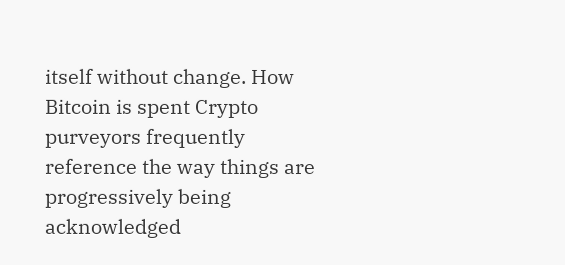itself without change. How Bitcoin is spent Crypto purveyors frequently reference the way things are progressively being acknowledged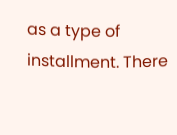as a type of installment. There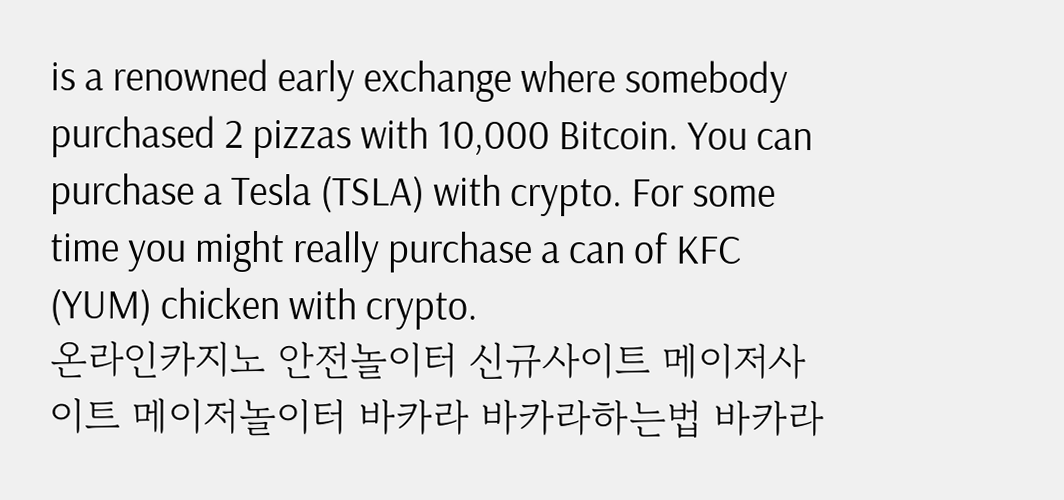is a renowned early exchange where somebody purchased 2 pizzas with 10,000 Bitcoin. You can purchase a Tesla (TSLA) with crypto. For some time you might really purchase a can of KFC (YUM) chicken with crypto.
온라인카지노 안전놀이터 신규사이트 메이저사이트 메이저놀이터 바카라 바카라하는법 바카라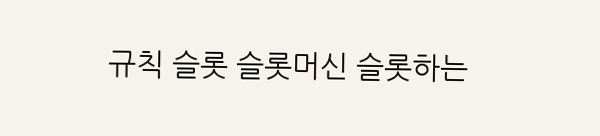규칙 슬롯 슬롯머신 슬롯하는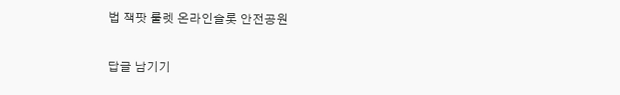법 잭팟 룰렛 온라인슬롯 안전공원

답글 남기기